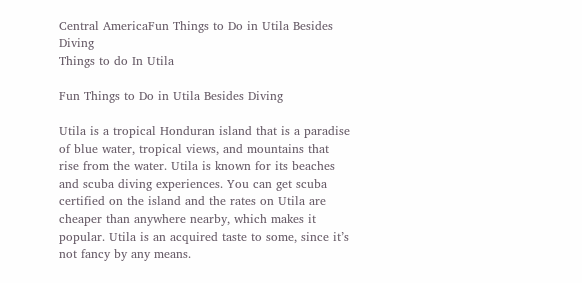Central AmericaFun Things to Do in Utila Besides Diving
Things to do In Utila

Fun Things to Do in Utila Besides Diving

Utila is a tropical Honduran island that is a paradise of blue water, tropical views, and mountains that rise from the water. Utila is known for its beaches and scuba diving experiences. You can get scuba certified on the island and the rates on Utila are cheaper than anywhere nearby, which makes it popular. Utila is an acquired taste to some, since it’s not fancy by any means.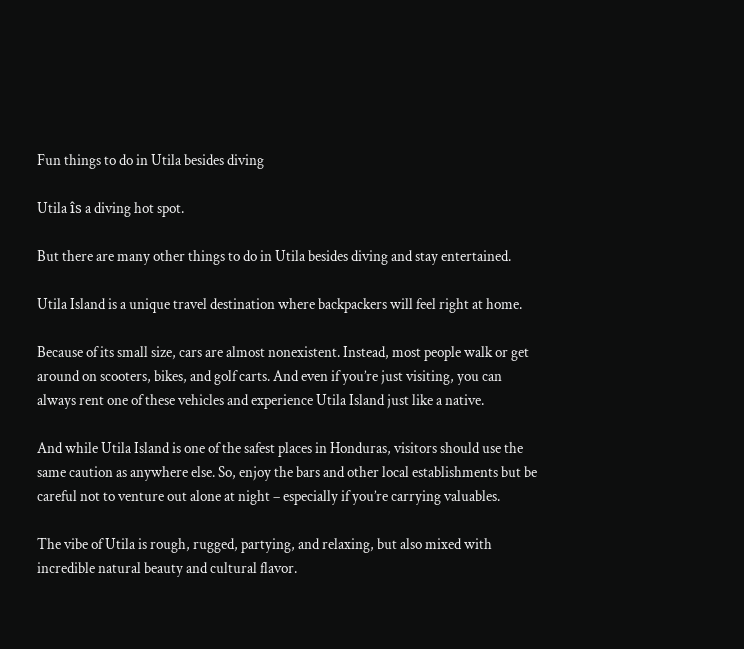Fun things to do in Utila besides diving

Utila îs a diving hot spot.

But there are many other things to do in Utila besides diving and stay entertained.

Utila Island is a unique travel destination where backpackers will feel right at home.

Because of its small size, cars are almost nonexistent. Instead, most people walk or get around on scooters, bikes, and golf carts. And even if you’re just visiting, you can always rent one of these vehicles and experience Utila Island just like a native.

And while Utila Island is one of the safest places in Honduras, visitors should use the same caution as anywhere else. So, enjoy the bars and other local establishments but be careful not to venture out alone at night – especially if you’re carrying valuables.

The vibe of Utila is rough, rugged, partying, and relaxing, but also mixed with incredible natural beauty and cultural flavor.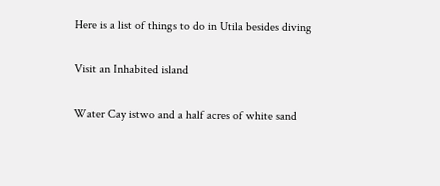Here is a list of things to do in Utila besides diving

Visit an Inhabited island

Water Cay istwo and a half acres of white sand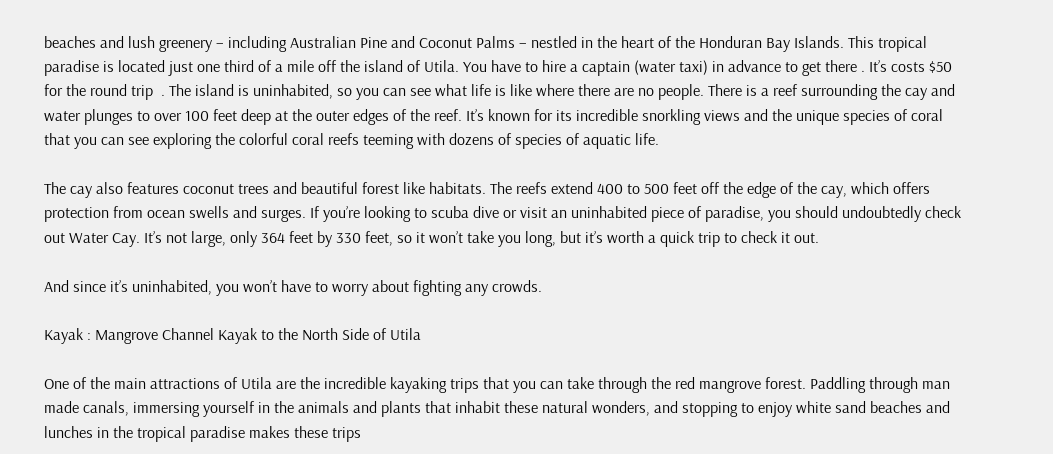beaches and lush greenery – including Australian Pine and Coconut Palms – nestled in the heart of the Honduran Bay Islands. This tropical paradise is located just one third of a mile off the island of Utila. You have to hire a captain (water taxi) in advance to get there . It’s costs $50 for the round trip  . The island is uninhabited, so you can see what life is like where there are no people. There is a reef surrounding the cay and water plunges to over 100 feet deep at the outer edges of the reef. It’s known for its incredible snorkling views and the unique species of coral that you can see exploring the colorful coral reefs teeming with dozens of species of aquatic life.

The cay also features coconut trees and beautiful forest like habitats. The reefs extend 400 to 500 feet off the edge of the cay, which offers protection from ocean swells and surges. If you’re looking to scuba dive or visit an uninhabited piece of paradise, you should undoubtedly check out Water Cay. It’s not large, only 364 feet by 330 feet, so it won’t take you long, but it’s worth a quick trip to check it out.

And since it’s uninhabited, you won’t have to worry about fighting any crowds.

Kayak : Mangrove Channel Kayak to the North Side of Utila

One of the main attractions of Utila are the incredible kayaking trips that you can take through the red mangrove forest. Paddling through man made canals, immersing yourself in the animals and plants that inhabit these natural wonders, and stopping to enjoy white sand beaches and lunches in the tropical paradise makes these trips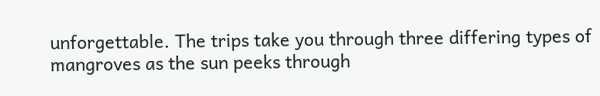unforgettable. The trips take you through three differing types of mangroves as the sun peeks through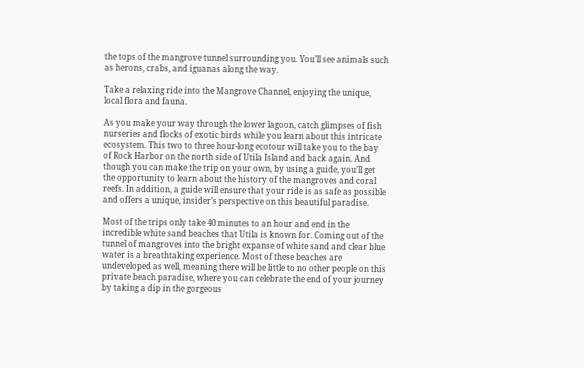the tops of the mangrove tunnel surrounding you. You’ll see animals such as herons, crabs, and iguanas along the way.

Take a relaxing ride into the Mangrove Channel, enjoying the unique, local flora and fauna.

As you make your way through the lower lagoon, catch glimpses of fish nurseries and flocks of exotic birds while you learn about this intricate ecosystem. This two to three hour-long ecotour will take you to the bay of Rock Harbor on the north side of Utila Island and back again. And though you can make the trip on your own, by using a guide, you’ll get the opportunity to learn about the history of the mangroves and coral reefs. In addition, a guide will ensure that your ride is as safe as possible and offers a unique, insider’s perspective on this beautiful paradise.

Most of the trips only take 40 minutes to an hour and end in the incredible white sand beaches that Utila is known for. Coming out of the tunnel of mangroves into the bright expanse of white sand and clear blue water is a breathtaking experience. Most of these beaches are undeveloped as well, meaning there will be little to no other people on this private beach paradise, where you can celebrate the end of your journey by taking a dip in the gorgeous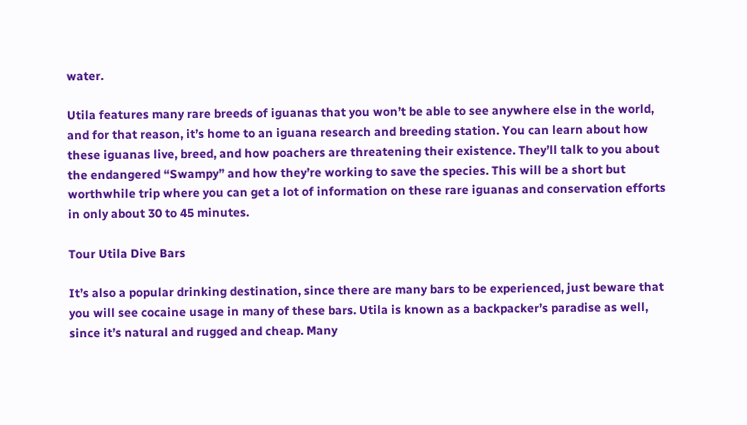water.

Utila features many rare breeds of iguanas that you won’t be able to see anywhere else in the world, and for that reason, it’s home to an iguana research and breeding station. You can learn about how these iguanas live, breed, and how poachers are threatening their existence. They’ll talk to you about the endangered “Swampy” and how they’re working to save the species. This will be a short but worthwhile trip where you can get a lot of information on these rare iguanas and conservation efforts in only about 30 to 45 minutes.

Tour Utila Dive Bars

It’s also a popular drinking destination, since there are many bars to be experienced, just beware that you will see cocaine usage in many of these bars. Utila is known as a backpacker’s paradise as well, since it’s natural and rugged and cheap. Many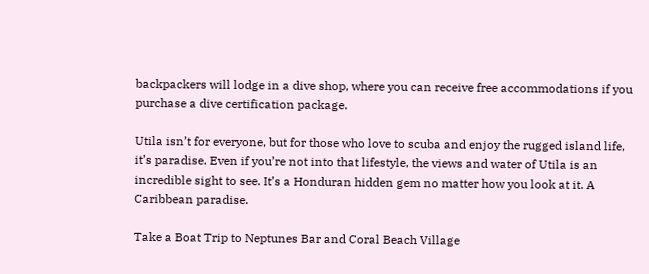backpackers will lodge in a dive shop, where you can receive free accommodations if you purchase a dive certification package.

Utila isn’t for everyone, but for those who love to scuba and enjoy the rugged island life, it’s paradise. Even if you’re not into that lifestyle, the views and water of Utila is an incredible sight to see. It’s a Honduran hidden gem no matter how you look at it. A Caribbean paradise.

Take a Boat Trip to Neptunes Bar and Coral Beach Village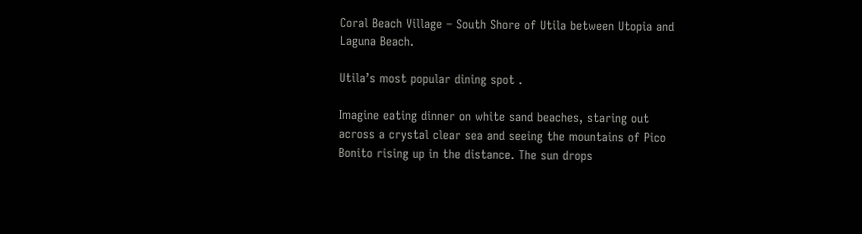Coral Beach Village – South Shore of Utila between Utopia and Laguna Beach.

Utila’s most popular dining spot .

Imagine eating dinner on white sand beaches, staring out across a crystal clear sea and seeing the mountains of Pico Bonito rising up in the distance. The sun drops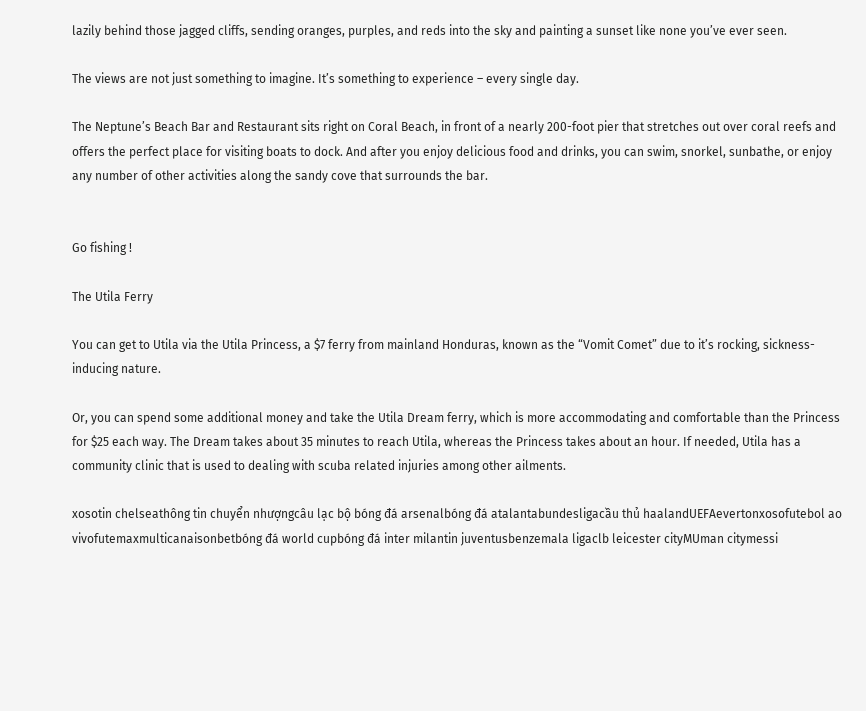lazily behind those jagged cliffs, sending oranges, purples, and reds into the sky and painting a sunset like none you’ve ever seen.

The views are not just something to imagine. It’s something to experience – every single day.

The Neptune’s Beach Bar and Restaurant sits right on Coral Beach, in front of a nearly 200-foot pier that stretches out over coral reefs and offers the perfect place for visiting boats to dock. And after you enjoy delicious food and drinks, you can swim, snorkel, sunbathe, or enjoy any number of other activities along the sandy cove that surrounds the bar.


Go fishing !

The Utila Ferry

You can get to Utila via the Utila Princess, a $7 ferry from mainland Honduras, known as the “Vomit Comet” due to it’s rocking, sickness-inducing nature.

Or, you can spend some additional money and take the Utila Dream ferry, which is more accommodating and comfortable than the Princess for $25 each way. The Dream takes about 35 minutes to reach Utila, whereas the Princess takes about an hour. If needed, Utila has a community clinic that is used to dealing with scuba related injuries among other ailments.

xosotin chelseathông tin chuyển nhượngcâu lạc bộ bóng đá arsenalbóng đá atalantabundesligacầu thủ haalandUEFAevertonxosofutebol ao vivofutemaxmulticanaisonbetbóng đá world cupbóng đá inter milantin juventusbenzemala ligaclb leicester cityMUman citymessi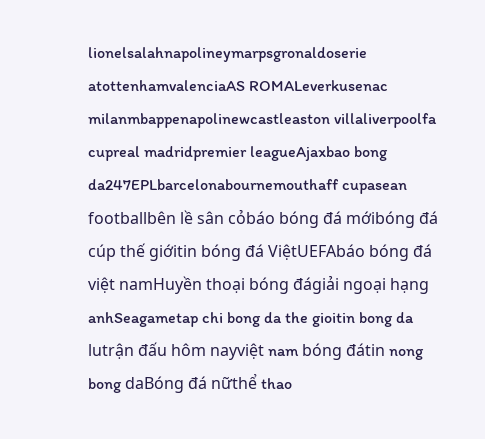lionelsalahnapolineymarpsgronaldoserie atottenhamvalenciaAS ROMALeverkusenac milanmbappenapolinewcastleaston villaliverpoolfa cupreal madridpremier leagueAjaxbao bong da247EPLbarcelonabournemouthaff cupasean footballbên lề sân cỏbáo bóng đá mớibóng đá cúp thế giớitin bóng đá ViệtUEFAbáo bóng đá việt namHuyền thoại bóng đágiải ngoại hạng anhSeagametap chi bong da the gioitin bong da lutrận đấu hôm nayviệt nam bóng đátin nong bong daBóng đá nữthể thao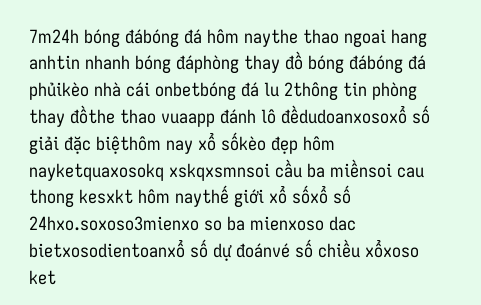7m24h bóng đábóng đá hôm naythe thao ngoai hang anhtin nhanh bóng đáphòng thay đồ bóng đábóng đá phủikèo nhà cái onbetbóng đá lu 2thông tin phòng thay đồthe thao vuaapp đánh lô đềdudoanxosoxổ số giải đặc biệthôm nay xổ sốkèo đẹp hôm nayketquaxosokq xskqxsmnsoi cầu ba miềnsoi cau thong kesxkt hôm naythế giới xổ sốxổ số 24hxo.soxoso3mienxo so ba mienxoso dac bietxosodientoanxổ số dự đoánvé số chiều xổxoso ket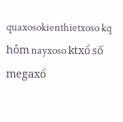quaxosokienthietxoso kq hôm nayxoso ktxổ số megaxổ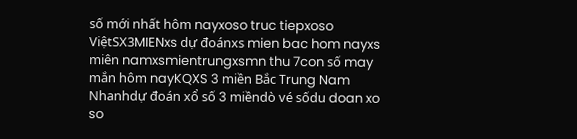số mới nhất hôm nayxoso truc tiepxoso ViệtSX3MIENxs dự đoánxs mien bac hom nayxs miên namxsmientrungxsmn thu 7con số may mắn hôm nayKQXS 3 miền Bắc Trung Nam Nhanhdự đoán xổ số 3 miềndò vé sốdu doan xo so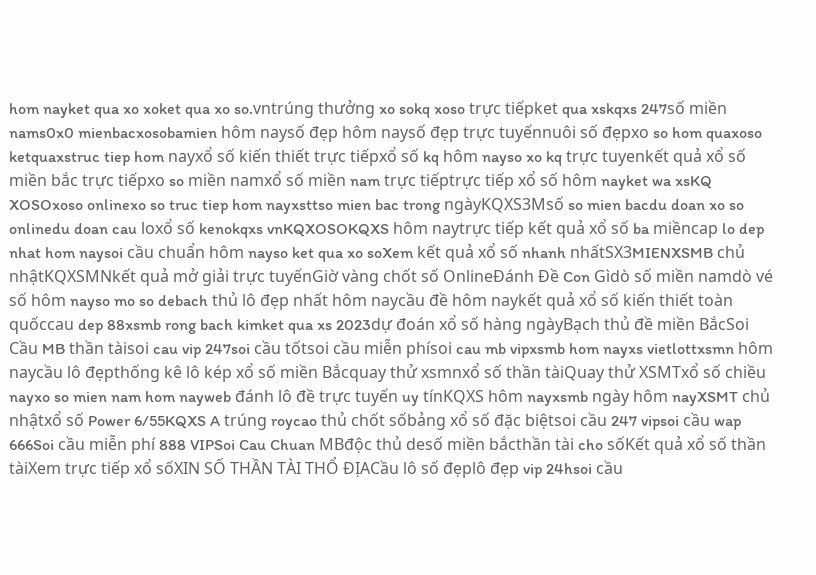hom nayket qua xo xoket qua xo so.vntrúng thưởng xo sokq xoso trực tiếpket qua xskqxs 247số miền nams0x0 mienbacxosobamien hôm naysố đẹp hôm naysố đẹp trực tuyếnnuôi số đẹpxo so hom quaxoso ketquaxstruc tiep hom nayxổ số kiến thiết trực tiếpxổ số kq hôm nayso xo kq trực tuyenkết quả xổ số miền bắc trực tiếpxo so miền namxổ số miền nam trực tiếptrực tiếp xổ số hôm nayket wa xsKQ XOSOxoso onlinexo so truc tiep hom nayxsttso mien bac trong ngàyKQXS3Msố so mien bacdu doan xo so onlinedu doan cau loxổ số kenokqxs vnKQXOSOKQXS hôm naytrực tiếp kết quả xổ số ba miềncap lo dep nhat hom naysoi cầu chuẩn hôm nayso ket qua xo soXem kết quả xổ số nhanh nhấtSX3MIENXSMB chủ nhậtKQXSMNkết quả mở giải trực tuyếnGiờ vàng chốt số OnlineĐánh Đề Con Gìdò số miền namdò vé số hôm nayso mo so debach thủ lô đẹp nhất hôm naycầu đề hôm naykết quả xổ số kiến thiết toàn quốccau dep 88xsmb rong bach kimket qua xs 2023dự đoán xổ số hàng ngàyBạch thủ đề miền BắcSoi Cầu MB thần tàisoi cau vip 247soi cầu tốtsoi cầu miễn phísoi cau mb vipxsmb hom nayxs vietlottxsmn hôm naycầu lô đẹpthống kê lô kép xổ số miền Bắcquay thử xsmnxổ số thần tàiQuay thử XSMTxổ số chiều nayxo so mien nam hom nayweb đánh lô đề trực tuyến uy tínKQXS hôm nayxsmb ngày hôm nayXSMT chủ nhậtxổ số Power 6/55KQXS A trúng roycao thủ chốt sốbảng xổ số đặc biệtsoi cầu 247 vipsoi cầu wap 666Soi cầu miễn phí 888 VIPSoi Cau Chuan MBđộc thủ desố miền bắcthần tài cho sốKết quả xổ số thần tàiXem trực tiếp xổ sốXIN SỐ THẦN TÀI THỔ ĐỊACầu lô số đẹplô đẹp vip 24hsoi cầu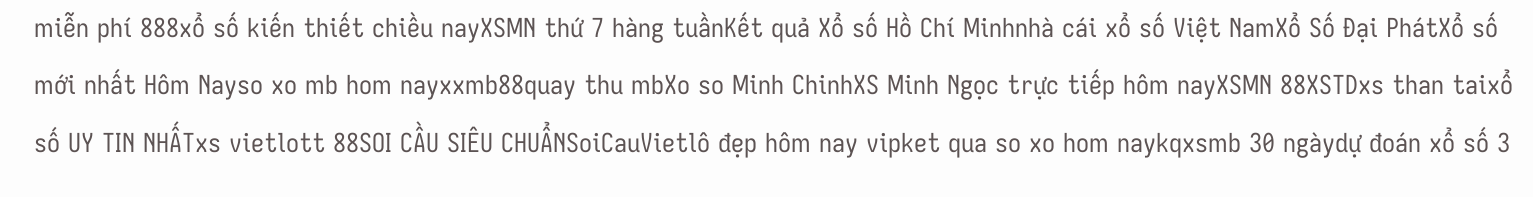miễn phí 888xổ số kiến thiết chiều nayXSMN thứ 7 hàng tuầnKết quả Xổ số Hồ Chí Minhnhà cái xổ số Việt NamXổ Số Đại PhátXổ số mới nhất Hôm Nayso xo mb hom nayxxmb88quay thu mbXo so Minh ChinhXS Minh Ngọc trực tiếp hôm nayXSMN 88XSTDxs than taixổ số UY TIN NHẤTxs vietlott 88SOI CẦU SIÊU CHUẨNSoiCauVietlô đẹp hôm nay vipket qua so xo hom naykqxsmb 30 ngàydự đoán xổ số 3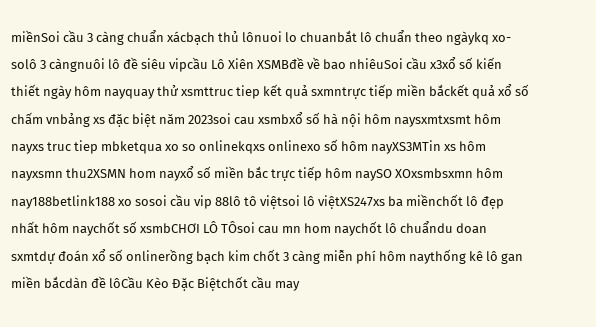miềnSoi cầu 3 càng chuẩn xácbạch thủ lônuoi lo chuanbắt lô chuẩn theo ngàykq xo-solô 3 càngnuôi lô đề siêu vipcầu Lô Xiên XSMBđề về bao nhiêuSoi cầu x3xổ số kiến thiết ngày hôm nayquay thử xsmttruc tiep kết quả sxmntrực tiếp miền bắckết quả xổ số chấm vnbảng xs đặc biệt năm 2023soi cau xsmbxổ số hà nội hôm naysxmtxsmt hôm nayxs truc tiep mbketqua xo so onlinekqxs onlinexo số hôm nayXS3MTin xs hôm nayxsmn thu2XSMN hom nayxổ số miền bắc trực tiếp hôm naySO XOxsmbsxmn hôm nay188betlink188 xo sosoi cầu vip 88lô tô việtsoi lô việtXS247xs ba miềnchốt lô đẹp nhất hôm naychốt số xsmbCHƠI LÔ TÔsoi cau mn hom naychốt lô chuẩndu doan sxmtdự đoán xổ số onlinerồng bạch kim chốt 3 càng miễn phí hôm naythống kê lô gan miền bắcdàn đề lôCầu Kèo Đặc Biệtchốt cầu may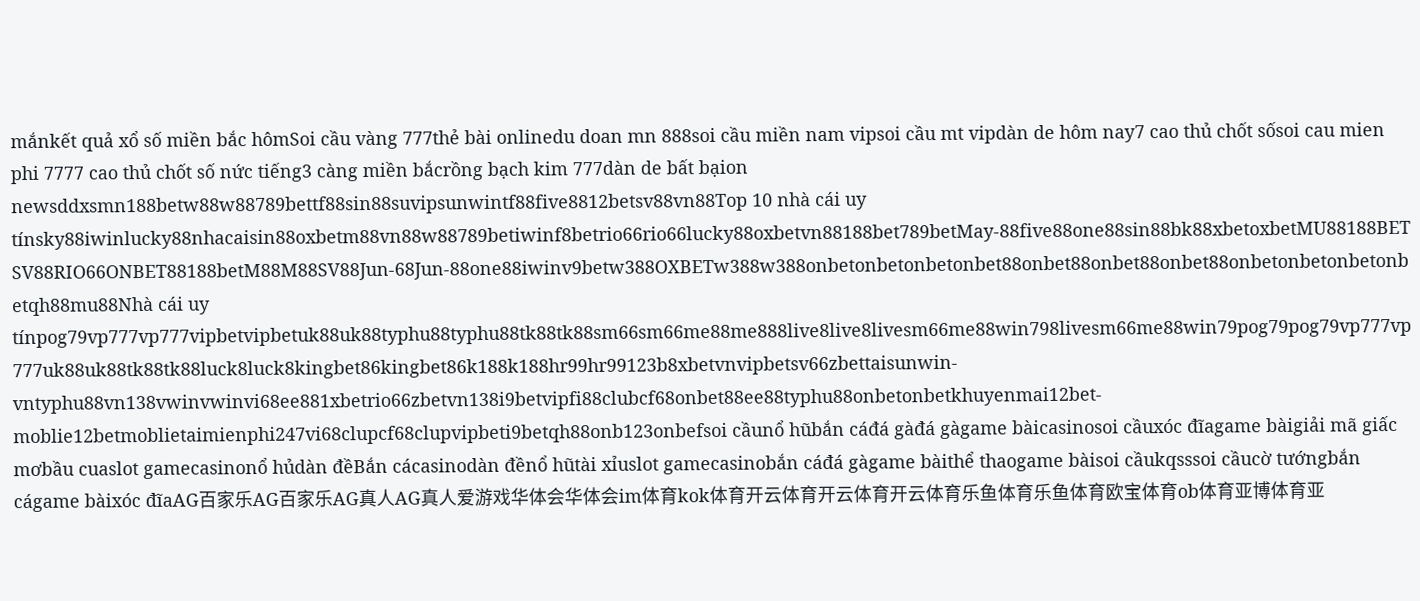mắnkết quả xổ số miền bắc hômSoi cầu vàng 777thẻ bài onlinedu doan mn 888soi cầu miền nam vipsoi cầu mt vipdàn de hôm nay7 cao thủ chốt sốsoi cau mien phi 7777 cao thủ chốt số nức tiếng3 càng miền bắcrồng bạch kim 777dàn de bất bạion newsddxsmn188betw88w88789bettf88sin88suvipsunwintf88five8812betsv88vn88Top 10 nhà cái uy tínsky88iwinlucky88nhacaisin88oxbetm88vn88w88789betiwinf8betrio66rio66lucky88oxbetvn88188bet789betMay-88five88one88sin88bk88xbetoxbetMU88188BETSV88RIO66ONBET88188betM88M88SV88Jun-68Jun-88one88iwinv9betw388OXBETw388w388onbetonbetonbetonbet88onbet88onbet88onbet88onbetonbetonbetonbetqh88mu88Nhà cái uy tínpog79vp777vp777vipbetvipbetuk88uk88typhu88typhu88tk88tk88sm66sm66me88me888live8live8livesm66me88win798livesm66me88win79pog79pog79vp777vp777uk88uk88tk88tk88luck8luck8kingbet86kingbet86k188k188hr99hr99123b8xbetvnvipbetsv66zbettaisunwin-vntyphu88vn138vwinvwinvi68ee881xbetrio66zbetvn138i9betvipfi88clubcf68onbet88ee88typhu88onbetonbetkhuyenmai12bet-moblie12betmoblietaimienphi247vi68clupcf68clupvipbeti9betqh88onb123onbefsoi cầunổ hũbắn cáđá gàđá gàgame bàicasinosoi cầuxóc đĩagame bàigiải mã giấc mơbầu cuaslot gamecasinonổ hủdàn đềBắn cácasinodàn đềnổ hũtài xỉuslot gamecasinobắn cáđá gàgame bàithể thaogame bàisoi cầukqsssoi cầucờ tướngbắn cágame bàixóc đĩaAG百家乐AG百家乐AG真人AG真人爱游戏华体会华体会im体育kok体育开云体育开云体育开云体育乐鱼体育乐鱼体育欧宝体育ob体育亚博体育亚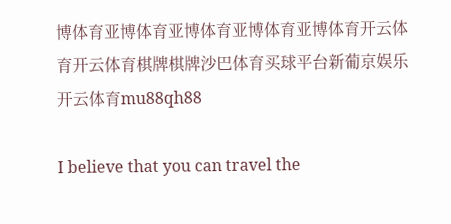博体育亚博体育亚博体育亚博体育亚博体育开云体育开云体育棋牌棋牌沙巴体育买球平台新葡京娱乐开云体育mu88qh88

I believe that you can travel the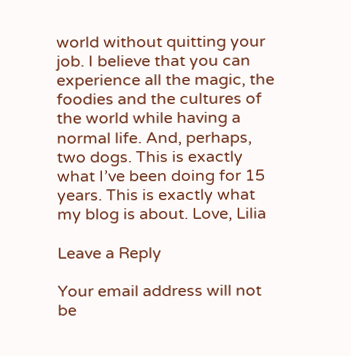world without quitting your job. I believe that you can experience all the magic, the foodies and the cultures of the world while having a normal life. And, perhaps, two dogs. This is exactly what I’ve been doing for 15 years. This is exactly what my blog is about. Love, Lilia

Leave a Reply

Your email address will not be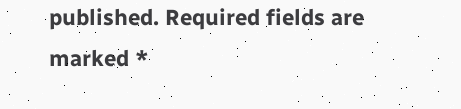published. Required fields are marked *